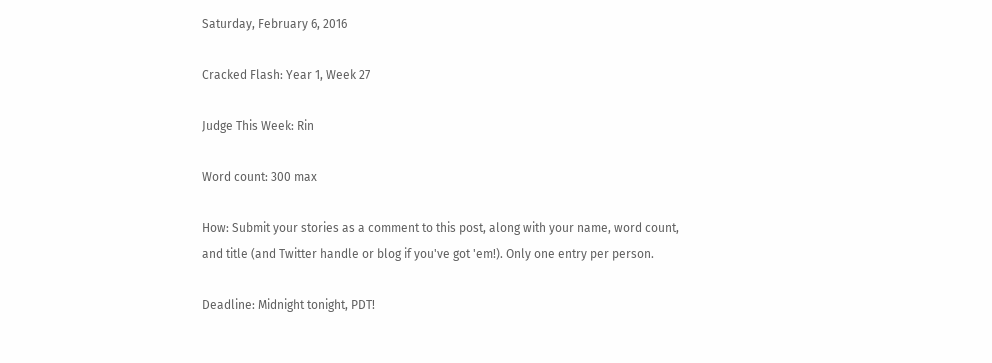Saturday, February 6, 2016

Cracked Flash: Year 1, Week 27

Judge This Week: Rin

Word count: 300 max

How: Submit your stories as a comment to this post, along with your name, word count, and title (and Twitter handle or blog if you've got 'em!). Only one entry per person.

Deadline: Midnight tonight, PDT!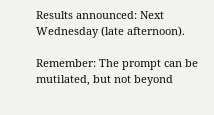Results announced: Next Wednesday (late afternoon).

Remember: The prompt can be mutilated, but not beyond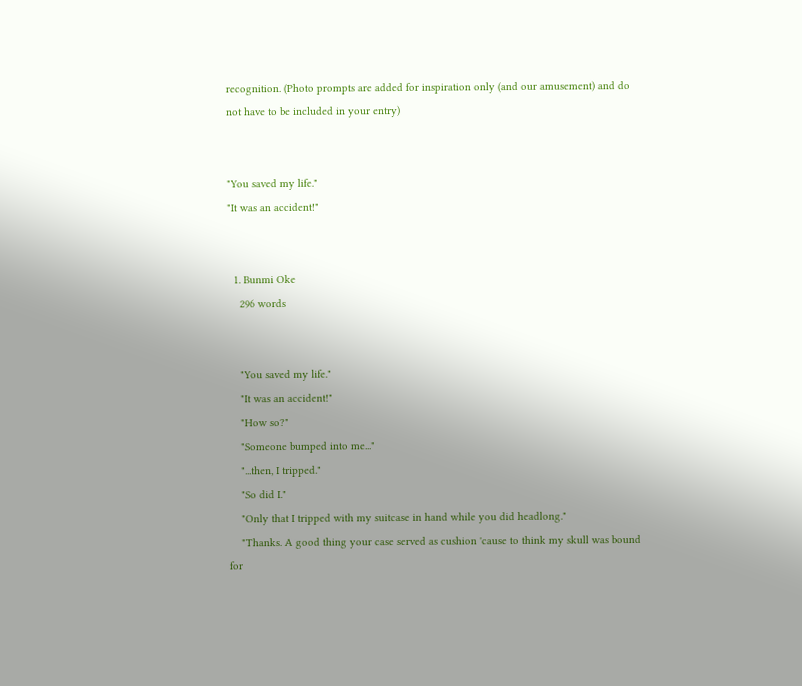recognition. (Photo prompts are added for inspiration only (and our amusement) and do not have to be included in your entry)


"You saved my life."
"It was an accident!"


  1. Bunmi Oke
    296 words


    "You saved my life."
    "It was an accident!"
    "How so?"
    "Someone bumped into me..."
    "...then, I tripped."
    "So did I."
    "Only that I tripped with my suitcase in hand while you did headlong."
    "Thanks. A good thing your case served as cushion 'cause to think my skull was bound for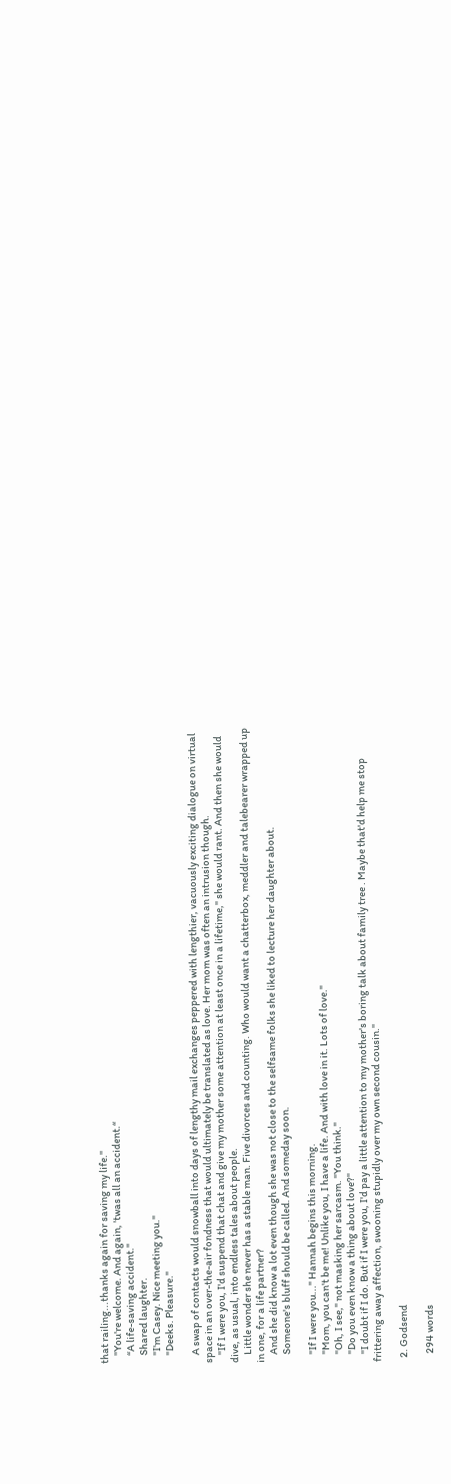that railing...thanks again for saving my life."
    "You're welcome. And again, 'twas all an accident.“
    “A life-saving accident."
    Shared laughter.
    "I'm Casey. Nice meeting you."
    "Deeks. Pleasure."

    A swap of contacts would snowball into days of lengthy mail exchanges peppered with lengthier, vacuously exciting dialogue on virtual space in an over-the-air fondness that would ultimately be translated as love. Her mom was often an intrusion though.
    "If I were you, I'd suspend that chat and give my mother some attention at least once in a lifetime," she would rant. And then she would dive, as usual, into endless tales about people.
    Little wonder she never has a stable man. Five divorces and counting. Who would want a chatterbox, meddler and talebearer wrapped up in one, for a life partner?
    And she did know a lot even though she was not close to the selfsame folks she liked to lecture her daughter about.
    Someone's bluff should be called. And someday soon.

    "If I were you..." Hannah begins this morning.
    "Mom, you can't be me! Unlike you, I have a life. And with love in it. Lots of love."
    "Oh, I see," not masking her sarcasm. "You think."
    "Do you even know a thing about love?"
    "I doubt if I do. But if I were you, I'd pay a little attention to my mother's boring talk about family tree . Maybe that'd help me stop frittering away affection, swooning stupidly over my own second cousin."

  2. Godsend

    294 words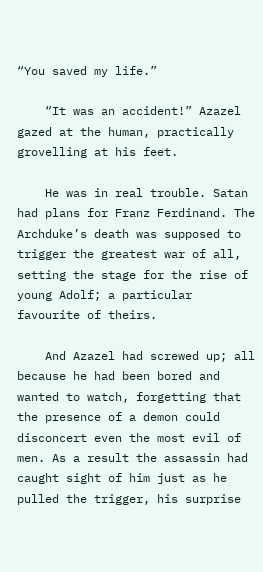“You saved my life.”

    “It was an accident!” Azazel gazed at the human, practically grovelling at his feet.

    He was in real trouble. Satan had plans for Franz Ferdinand. The Archduke’s death was supposed to trigger the greatest war of all, setting the stage for the rise of young Adolf; a particular favourite of theirs.

    And Azazel had screwed up; all because he had been bored and wanted to watch, forgetting that the presence of a demon could disconcert even the most evil of men. As a result the assassin had caught sight of him just as he pulled the trigger, his surprise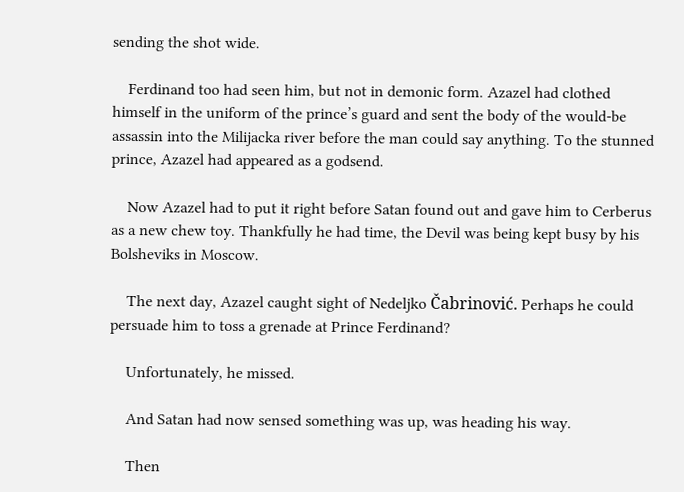sending the shot wide.

    Ferdinand too had seen him, but not in demonic form. Azazel had clothed himself in the uniform of the prince’s guard and sent the body of the would-be assassin into the Milijacka river before the man could say anything. To the stunned prince, Azazel had appeared as a godsend.

    Now Azazel had to put it right before Satan found out and gave him to Cerberus as a new chew toy. Thankfully he had time, the Devil was being kept busy by his Bolsheviks in Moscow.

    The next day, Azazel caught sight of Nedeljko Čabrinović. Perhaps he could persuade him to toss a grenade at Prince Ferdinand?

    Unfortunately, he missed.

    And Satan had now sensed something was up, was heading his way.

    Then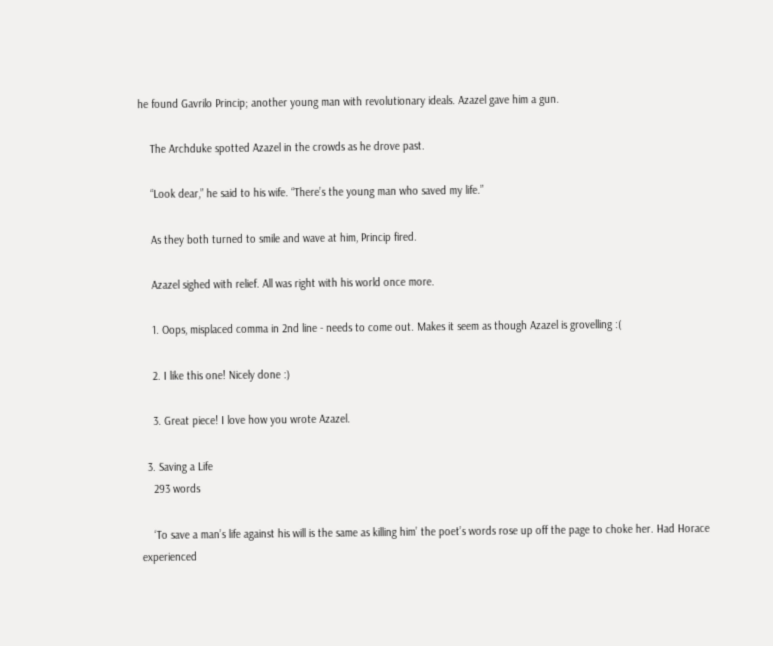he found Gavrilo Princip; another young man with revolutionary ideals. Azazel gave him a gun.

    The Archduke spotted Azazel in the crowds as he drove past.

    “Look dear,” he said to his wife. “There’s the young man who saved my life.”

    As they both turned to smile and wave at him, Princip fired.

    Azazel sighed with relief. All was right with his world once more.

    1. Oops, misplaced comma in 2nd line - needs to come out. Makes it seem as though Azazel is grovelling :(

    2. I like this one! Nicely done :)

    3. Great piece! I love how you wrote Azazel.

  3. Saving a Life
    293 words

    ‘To save a man’s life against his will is the same as killing him’ the poet’s words rose up off the page to choke her. Had Horace experienced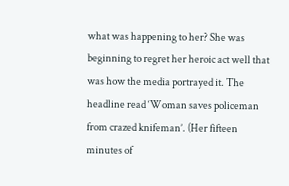what was happening to her? She was beginning to regret her heroic act well that was how the media portrayed it. The headline read ‘Woman saves policeman from crazed knifeman’. (Her fifteen minutes of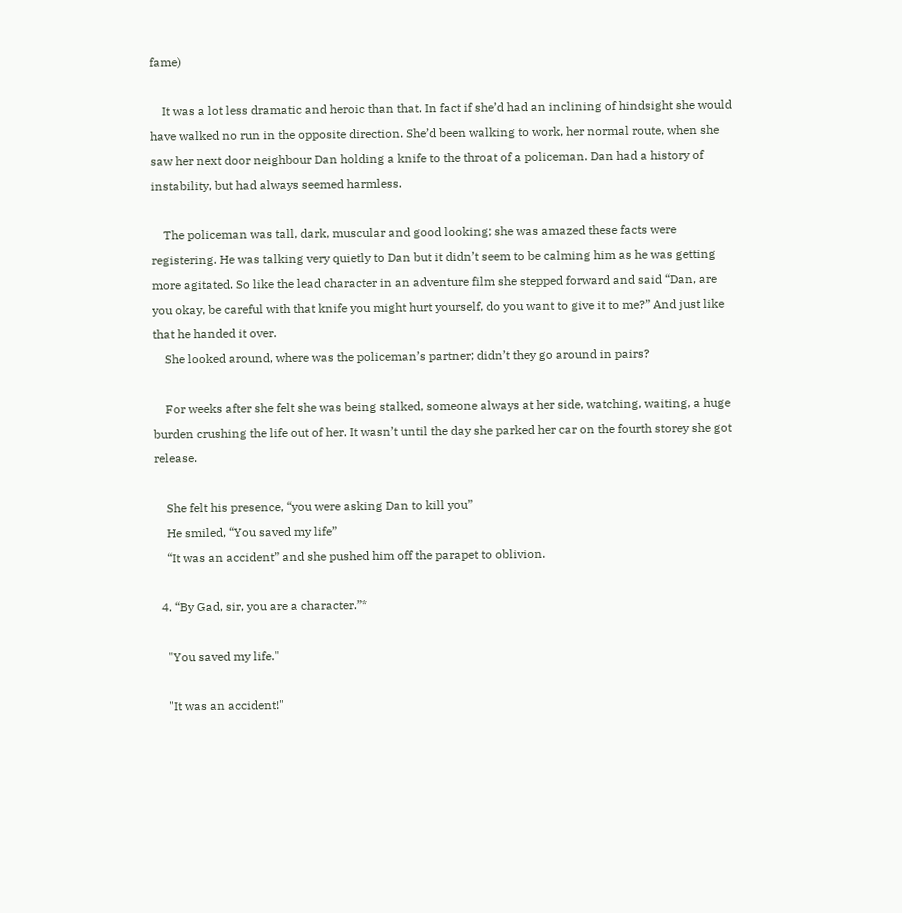fame)

    It was a lot less dramatic and heroic than that. In fact if she’d had an inclining of hindsight she would have walked no run in the opposite direction. She’d been walking to work, her normal route, when she saw her next door neighbour Dan holding a knife to the throat of a policeman. Dan had a history of instability, but had always seemed harmless.

    The policeman was tall, dark, muscular and good looking; she was amazed these facts were registering. He was talking very quietly to Dan but it didn’t seem to be calming him as he was getting more agitated. So like the lead character in an adventure film she stepped forward and said “Dan, are you okay, be careful with that knife you might hurt yourself, do you want to give it to me?” And just like that he handed it over.
    She looked around, where was the policeman’s partner; didn’t they go around in pairs?

    For weeks after she felt she was being stalked, someone always at her side, watching, waiting, a huge burden crushing the life out of her. It wasn’t until the day she parked her car on the fourth storey she got release.

    She felt his presence, “you were asking Dan to kill you”
    He smiled, “You saved my life”
    “It was an accident” and she pushed him off the parapet to oblivion.

  4. “By Gad, sir, you are a character.”*

    "You saved my life."

    "It was an accident!"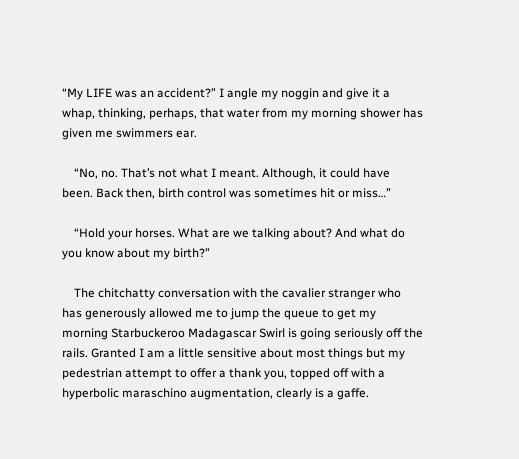“My LIFE was an accident?” I angle my noggin and give it a whap, thinking, perhaps, that water from my morning shower has given me swimmers ear.

    “No, no. That’s not what I meant. Although, it could have been. Back then, birth control was sometimes hit or miss…”

    “Hold your horses. What are we talking about? And what do you know about my birth?”

    The chitchatty conversation with the cavalier stranger who has generously allowed me to jump the queue to get my morning Starbuckeroo Madagascar Swirl is going seriously off the rails. Granted I am a little sensitive about most things but my pedestrian attempt to offer a thank you, topped off with a hyperbolic maraschino augmentation, clearly is a gaffe.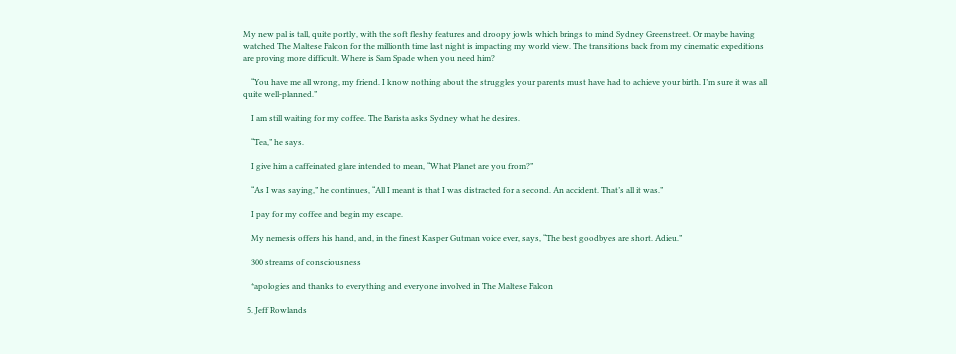My new pal is tall, quite portly, with the soft fleshy features and droopy jowls which brings to mind Sydney Greenstreet. Or maybe having watched The Maltese Falcon for the millionth time last night is impacting my world view. The transitions back from my cinematic expeditions are proving more difficult. Where is Sam Spade when you need him?

    “You have me all wrong, my friend. I know nothing about the struggles your parents must have had to achieve your birth. I’m sure it was all quite well-planned.”

    I am still waiting for my coffee. The Barista asks Sydney what he desires.

    “Tea,” he says.

    I give him a caffeinated glare intended to mean, “What Planet are you from?”

    “As I was saying,” he continues, “All I meant is that I was distracted for a second. An accident. That’s all it was.”

    I pay for my coffee and begin my escape.

    My nemesis offers his hand, and, in the finest Kasper Gutman voice ever, says, “The best goodbyes are short. Adieu.”

    300 streams of consciousness

    *apologies and thanks to everything and everyone involved in The Maltese Falcon

  5. Jeff Rowlands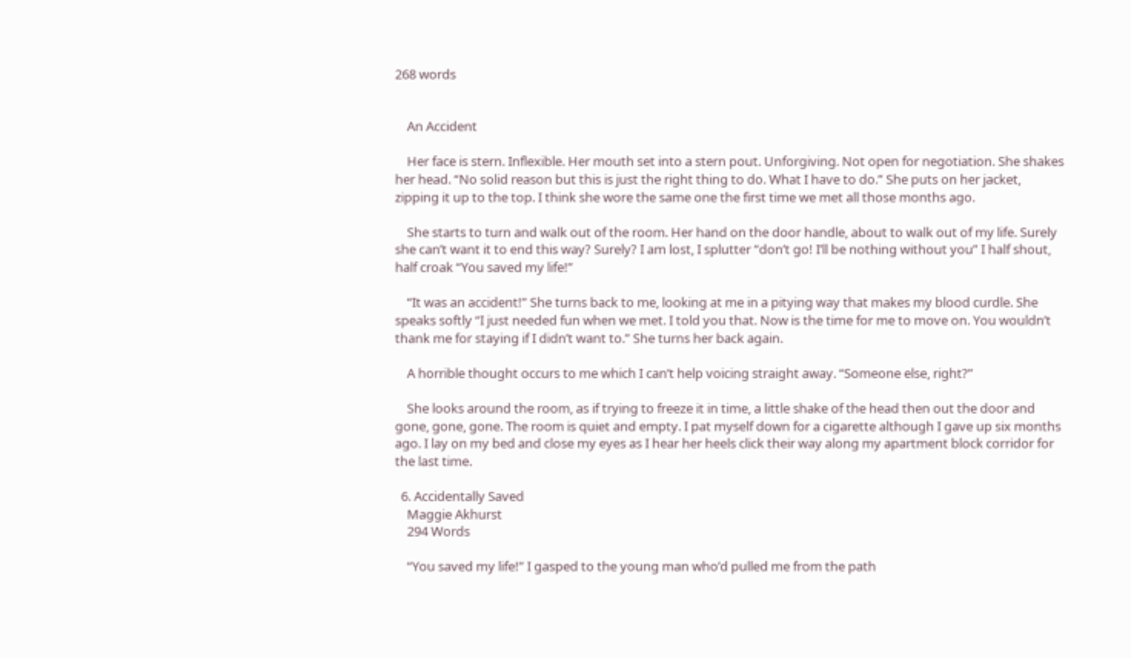268 words


    An Accident

    Her face is stern. Inflexible. Her mouth set into a stern pout. Unforgiving. Not open for negotiation. She shakes her head. “No solid reason but this is just the right thing to do. What I have to do.” She puts on her jacket, zipping it up to the top. I think she wore the same one the first time we met all those months ago.

    She starts to turn and walk out of the room. Her hand on the door handle, about to walk out of my life. Surely she can’t want it to end this way? Surely? I am lost, I splutter “don’t go! I’ll be nothing without you” I half shout, half croak “You saved my life!”

    “It was an accident!” She turns back to me, looking at me in a pitying way that makes my blood curdle. She speaks softly “I just needed fun when we met. I told you that. Now is the time for me to move on. You wouldn’t thank me for staying if I didn’t want to.” She turns her back again.

    A horrible thought occurs to me which I can’t help voicing straight away. “Someone else, right?”

    She looks around the room, as if trying to freeze it in time, a little shake of the head then out the door and gone, gone, gone. The room is quiet and empty. I pat myself down for a cigarette although I gave up six months ago. I lay on my bed and close my eyes as I hear her heels click their way along my apartment block corridor for the last time.

  6. Accidentally Saved
    Maggie Akhurst
    294 Words

    “You saved my life!” I gasped to the young man who’d pulled me from the path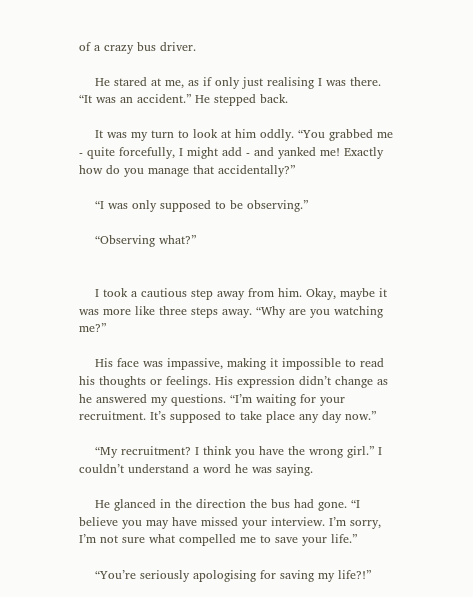of a crazy bus driver.

    He stared at me, as if only just realising I was there. “It was an accident.” He stepped back.

    It was my turn to look at him oddly. “You grabbed me - quite forcefully, I might add - and yanked me! Exactly how do you manage that accidentally?”

    “I was only supposed to be observing.”

    “Observing what?”


    I took a cautious step away from him. Okay, maybe it was more like three steps away. “Why are you watching me?”

    His face was impassive, making it impossible to read his thoughts or feelings. His expression didn’t change as he answered my questions. “I’m waiting for your recruitment. It’s supposed to take place any day now.”

    “My recruitment? I think you have the wrong girl.” I couldn’t understand a word he was saying.

    He glanced in the direction the bus had gone. “I believe you may have missed your interview. I’m sorry, I’m not sure what compelled me to save your life.”

    “You’re seriously apologising for saving my life?!”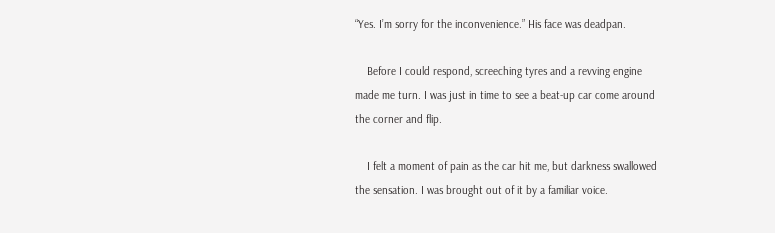“Yes. I’m sorry for the inconvenience.” His face was deadpan.

    Before I could respond, screeching tyres and a revving engine made me turn. I was just in time to see a beat-up car come around the corner and flip.

    I felt a moment of pain as the car hit me, but darkness swallowed the sensation. I was brought out of it by a familiar voice.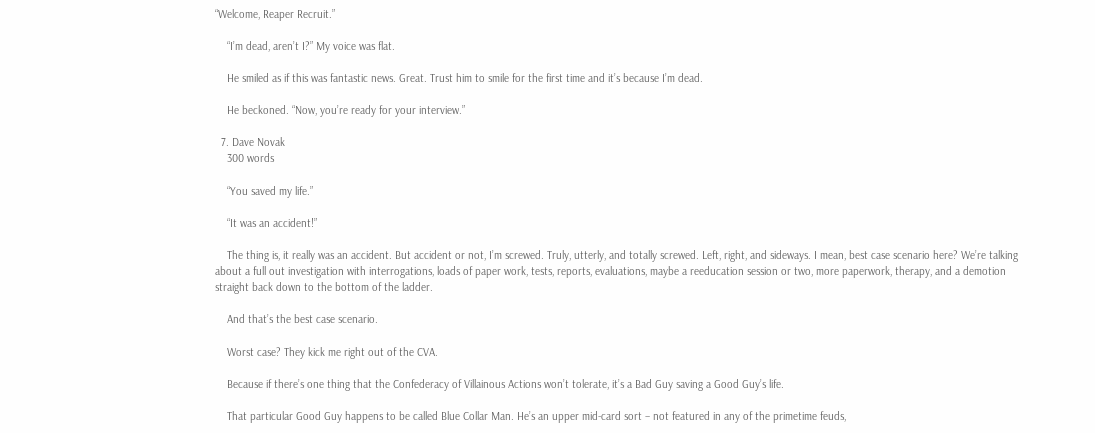“Welcome, Reaper Recruit.”

    “I’m dead, aren’t I?” My voice was flat.

    He smiled as if this was fantastic news. Great. Trust him to smile for the first time and it’s because I’m dead.

    He beckoned. “Now, you’re ready for your interview.”

  7. Dave Novak
    300 words

    “You saved my life.”

    “It was an accident!”

    The thing is, it really was an accident. But accident or not, I’m screwed. Truly, utterly, and totally screwed. Left, right, and sideways. I mean, best case scenario here? We’re talking about a full out investigation with interrogations, loads of paper work, tests, reports, evaluations, maybe a reeducation session or two, more paperwork, therapy, and a demotion straight back down to the bottom of the ladder.

    And that’s the best case scenario.

    Worst case? They kick me right out of the CVA.

    Because if there’s one thing that the Confederacy of Villainous Actions won’t tolerate, it’s a Bad Guy saving a Good Guy’s life.

    That particular Good Guy happens to be called Blue Collar Man. He’s an upper mid-card sort – not featured in any of the primetime feuds,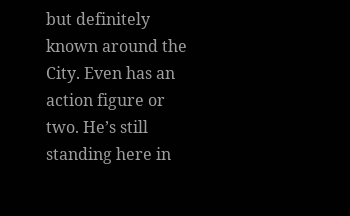but definitely known around the City. Even has an action figure or two. He’s still standing here in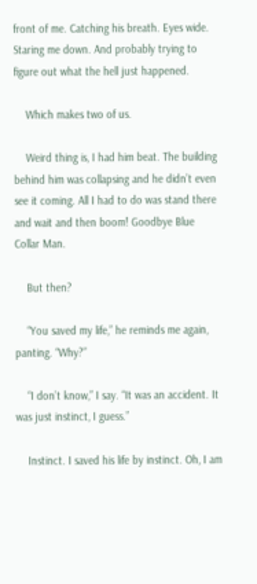front of me. Catching his breath. Eyes wide. Staring me down. And probably trying to figure out what the hell just happened.

    Which makes two of us.

    Weird thing is, I had him beat. The building behind him was collapsing and he didn’t even see it coming. All I had to do was stand there and wait and then boom! Goodbye Blue Collar Man.

    But then?

    “You saved my life,” he reminds me again, panting. “Why?”

    “I don’t know,” I say. “It was an accident. It was just instinct, I guess.”

    Instinct. I saved his life by instinct. Oh, I am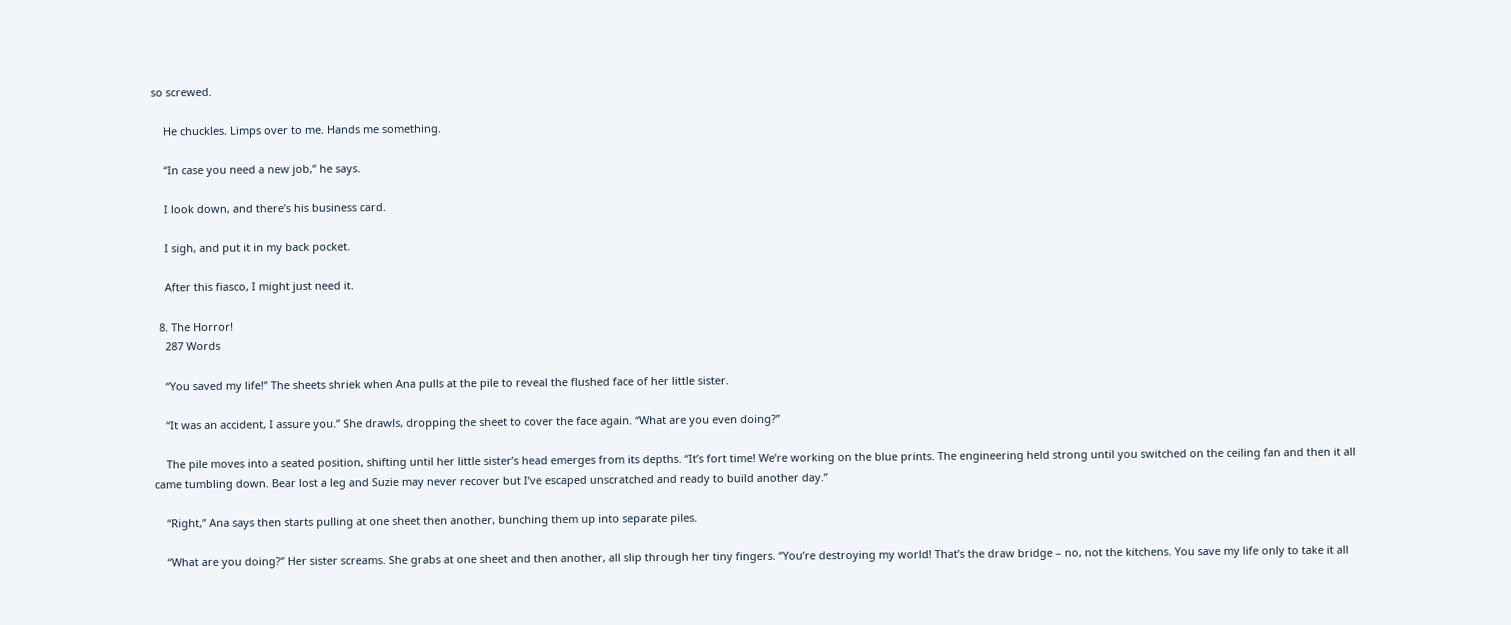so screwed.

    He chuckles. Limps over to me. Hands me something.

    “In case you need a new job,” he says.

    I look down, and there’s his business card.

    I sigh, and put it in my back pocket.

    After this fiasco, I might just need it.

  8. The Horror!
    287 Words

    “You saved my life!” The sheets shriek when Ana pulls at the pile to reveal the flushed face of her little sister.

    “It was an accident, I assure you.” She drawls, dropping the sheet to cover the face again. “What are you even doing?”

    The pile moves into a seated position, shifting until her little sister’s head emerges from its depths. “It’s fort time! We’re working on the blue prints. The engineering held strong until you switched on the ceiling fan and then it all came tumbling down. Bear lost a leg and Suzie may never recover but I’ve escaped unscratched and ready to build another day.”

    “Right,” Ana says then starts pulling at one sheet then another, bunching them up into separate piles.

    “What are you doing?” Her sister screams. She grabs at one sheet and then another, all slip through her tiny fingers. “You’re destroying my world! That’s the draw bridge – no, not the kitchens. You save my life only to take it all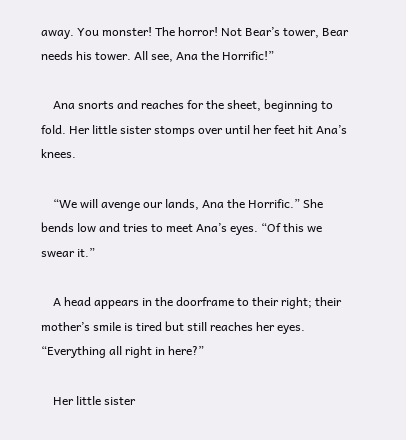away. You monster! The horror! Not Bear’s tower, Bear needs his tower. All see, Ana the Horrific!”

    Ana snorts and reaches for the sheet, beginning to fold. Her little sister stomps over until her feet hit Ana’s knees.

    “We will avenge our lands, Ana the Horrific.” She bends low and tries to meet Ana’s eyes. “Of this we swear it.”

    A head appears in the doorframe to their right; their mother’s smile is tired but still reaches her eyes. “Everything all right in here?”

    Her little sister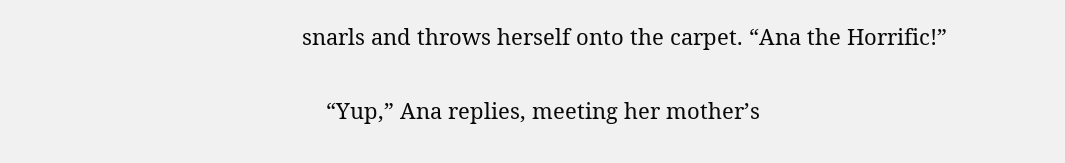snarls and throws herself onto the carpet. “Ana the Horrific!”

    “Yup,” Ana replies, meeting her mother’s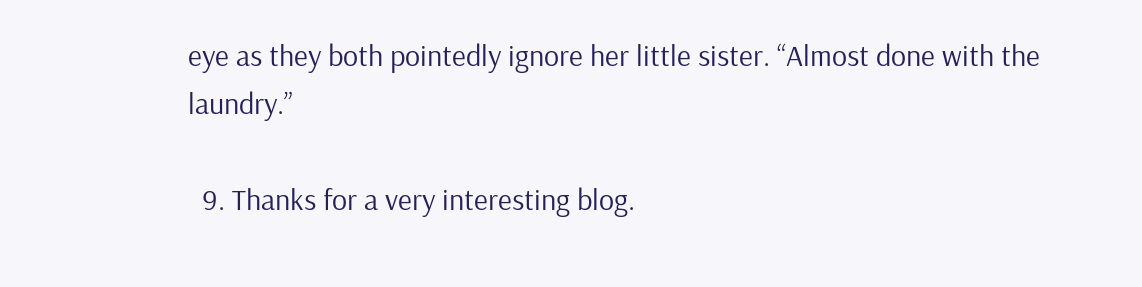eye as they both pointedly ignore her little sister. “Almost done with the laundry.”

  9. Thanks for a very interesting blog.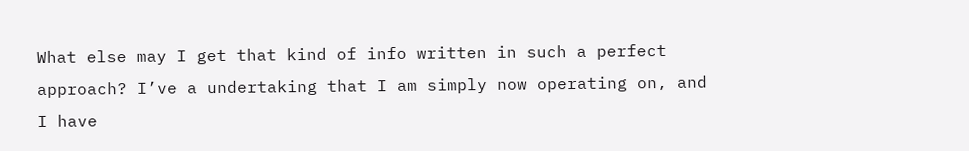What else may I get that kind of info written in such a perfect approach? I’ve a undertaking that I am simply now operating on, and I have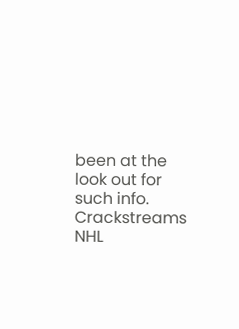been at the look out for such info. Crackstreams NHL